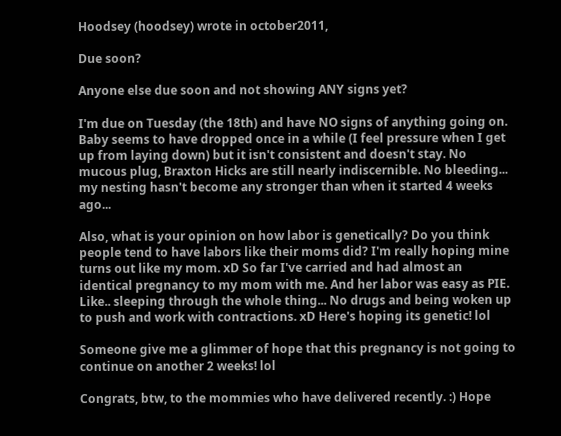Hoodsey (hoodsey) wrote in october2011,

Due soon?

Anyone else due soon and not showing ANY signs yet?

I'm due on Tuesday (the 18th) and have NO signs of anything going on. Baby seems to have dropped once in a while (I feel pressure when I get up from laying down) but it isn't consistent and doesn't stay. No mucous plug, Braxton Hicks are still nearly indiscernible. No bleeding... my nesting hasn't become any stronger than when it started 4 weeks ago...

Also, what is your opinion on how labor is genetically? Do you think people tend to have labors like their moms did? I'm really hoping mine turns out like my mom. xD So far I've carried and had almost an identical pregnancy to my mom with me. And her labor was easy as PIE. Like.. sleeping through the whole thing... No drugs and being woken up to push and work with contractions. xD Here's hoping its genetic! lol

Someone give me a glimmer of hope that this pregnancy is not going to continue on another 2 weeks! lol

Congrats, btw, to the mommies who have delivered recently. :) Hope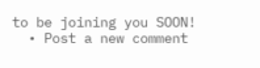to be joining you SOON!
  • Post a new comment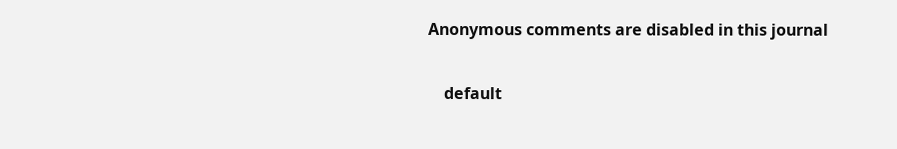Anonymous comments are disabled in this journal

    default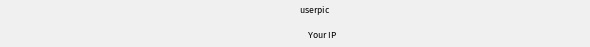userpic

    Your IP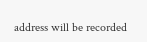address will be recorded